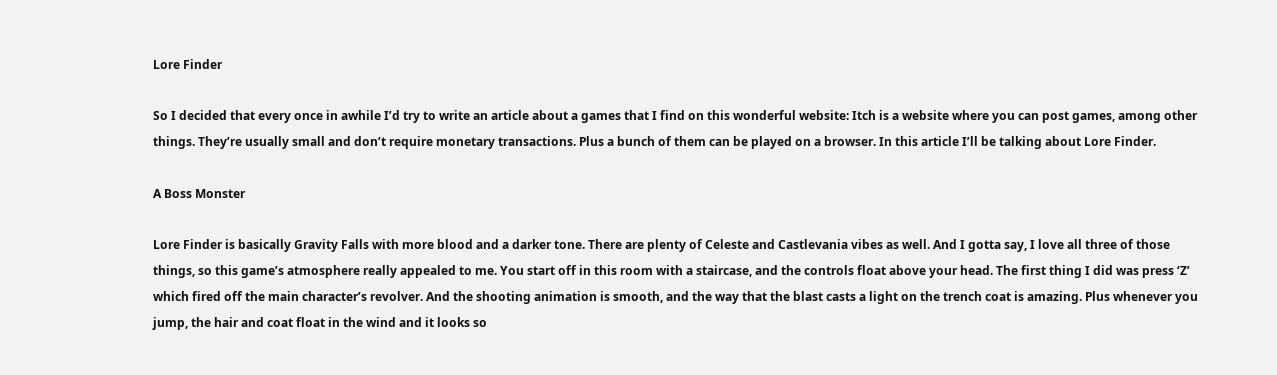Lore Finder

So I decided that every once in awhile I’d try to write an article about a games that I find on this wonderful website: Itch is a website where you can post games, among other things. They’re usually small and don’t require monetary transactions. Plus a bunch of them can be played on a browser. In this article I’ll be talking about Lore Finder.

A Boss Monster

Lore Finder is basically Gravity Falls with more blood and a darker tone. There are plenty of Celeste and Castlevania vibes as well. And I gotta say, I love all three of those things, so this game’s atmosphere really appealed to me. You start off in this room with a staircase, and the controls float above your head. The first thing I did was press ‘Z’ which fired off the main character’s revolver. And the shooting animation is smooth, and the way that the blast casts a light on the trench coat is amazing. Plus whenever you jump, the hair and coat float in the wind and it looks so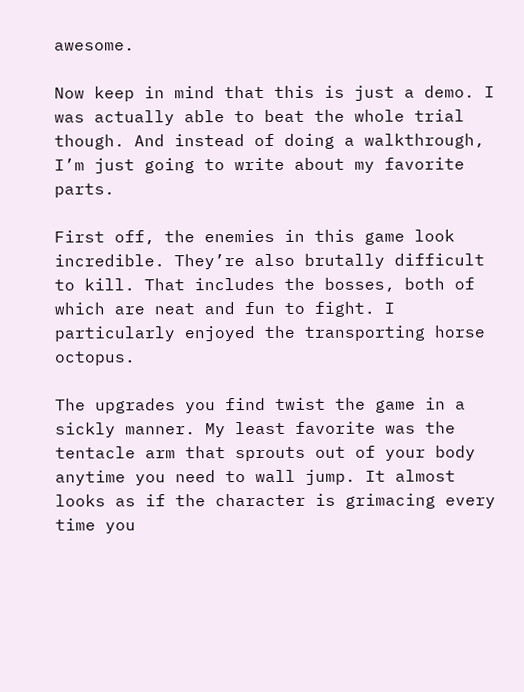awesome.

Now keep in mind that this is just a demo. I was actually able to beat the whole trial though. And instead of doing a walkthrough, I’m just going to write about my favorite parts.

First off, the enemies in this game look incredible. They’re also brutally difficult to kill. That includes the bosses, both of which are neat and fun to fight. I particularly enjoyed the transporting horse octopus.

The upgrades you find twist the game in a sickly manner. My least favorite was the tentacle arm that sprouts out of your body anytime you need to wall jump. It almost looks as if the character is grimacing every time you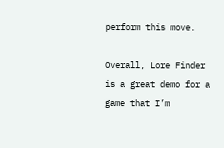perform this move.

Overall, Lore Finder is a great demo for a game that I’m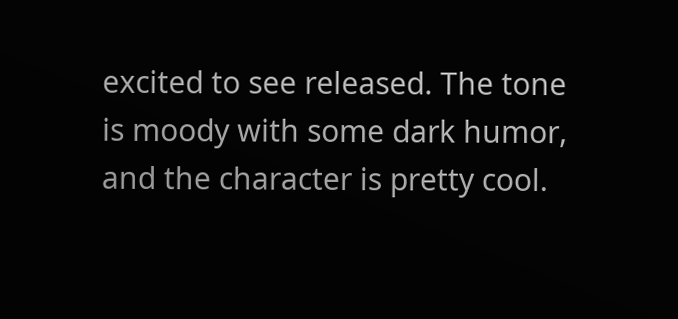excited to see released. The tone is moody with some dark humor, and the character is pretty cool.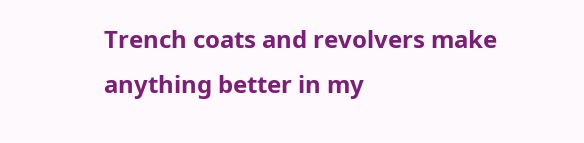Trench coats and revolvers make anything better in my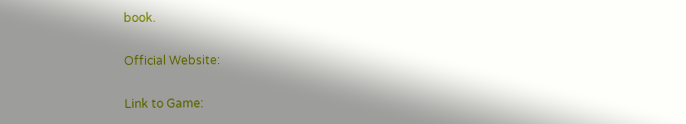book.

Official Website:

Link to Game: